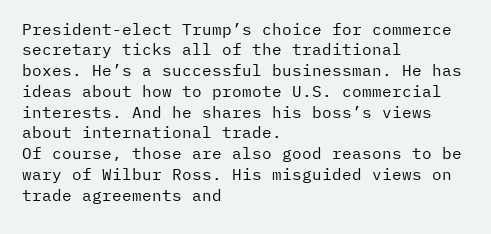President-elect Trump’s choice for commerce secretary ticks all of the traditional boxes. He’s a successful businessman. He has ideas about how to promote U.S. commercial interests. And he shares his boss’s views about international trade.
Of course, those are also good reasons to be wary of Wilbur Ross. His misguided views on trade agreements and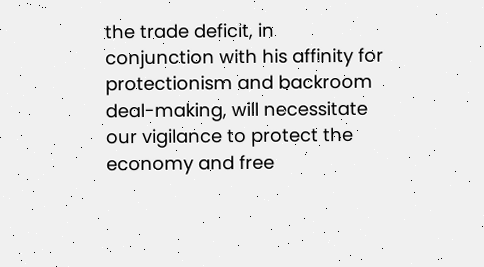the trade deficit, in conjunction with his affinity for protectionism and backroom deal-making, will necessitate our vigilance to protect the economy and free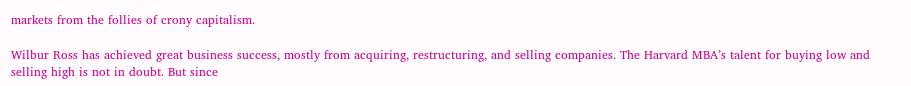markets from the follies of crony capitalism.

Wilbur Ross has achieved great business success, mostly from acquiring, restructuring, and selling companies. The Harvard MBA’s talent for buying low and selling high is not in doubt. But since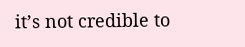it’s not credible to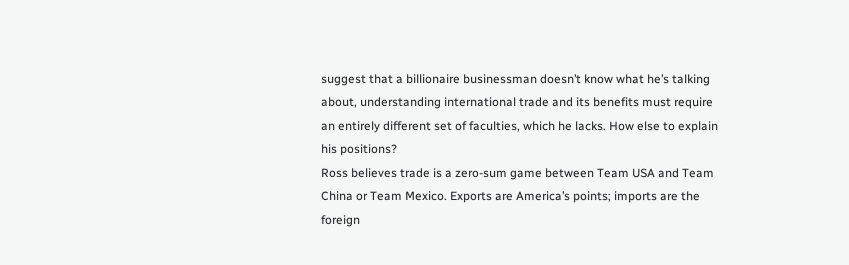suggest that a billionaire businessman doesn’t know what he’s talking about, understanding international trade and its benefits must require an entirely different set of faculties, which he lacks. How else to explain his positions?
Ross believes trade is a zero-sum game between Team USA and Team China or Team Mexico. Exports are America’s points; imports are the foreign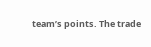team’s points. The trade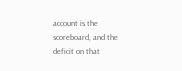account is the scoreboard, and the deficit on that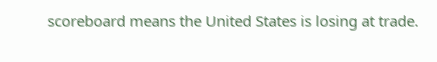scoreboard means the United States is losing at trade.